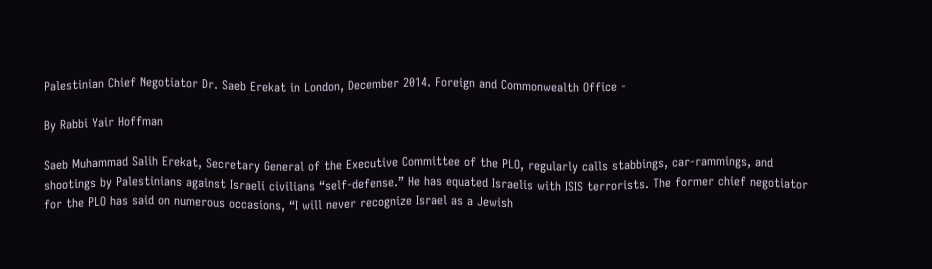Palestinian Chief Negotiator Dr. Saeb Erekat in London, December 2014. Foreign and Commonwealth Office -

By Rabbi Yair Hoffman

Saeb Muhammad Salih Erekat, Secretary General of the Executive Committee of the PLO, regularly calls stabbings, car-rammings, and shootings by Palestinians against Israeli civilians “self-defense.” He has equated Israelis with ISIS terrorists. The former chief negotiator for the PLO has said on numerous occasions, “I will never recognize Israel as a Jewish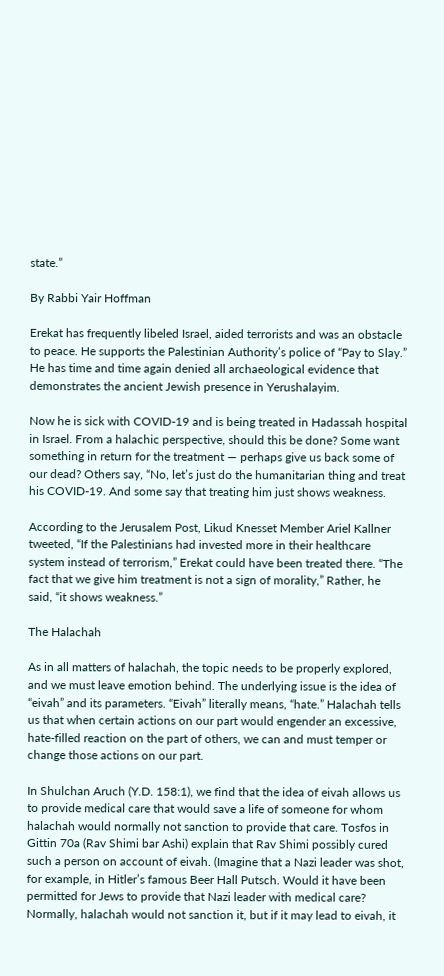state.”

By Rabbi Yair Hoffman

Erekat has frequently libeled Israel, aided terrorists and was an obstacle to peace. He supports the Palestinian Authority’s police of “Pay to Slay.” He has time and time again denied all archaeological evidence that demonstrates the ancient Jewish presence in Yerushalayim.

Now he is sick with COVID-19 and is being treated in Hadassah hospital in Israel. From a halachic perspective, should this be done? Some want something in return for the treatment — perhaps give us back some of our dead? Others say, “No, let’s just do the humanitarian thing and treat his COVID-19. And some say that treating him just shows weakness.

According to the Jerusalem Post, Likud Knesset Member Ariel Kallner tweeted, “If the Palestinians had invested more in their healthcare system instead of terrorism,” Erekat could have been treated there. “The fact that we give him treatment is not a sign of morality,” Rather, he said, “it shows weakness.”

The Halachah

As in all matters of halachah, the topic needs to be properly explored, and we must leave emotion behind. The underlying issue is the idea of “eivah” and its parameters. “Eivah” literally means, “hate.” Halachah tells us that when certain actions on our part would engender an excessive, hate-filled reaction on the part of others, we can and must temper or change those actions on our part.

In Shulchan Aruch (Y.D. 158:1), we find that the idea of eivah allows us to provide medical care that would save a life of someone for whom halachah would normally not sanction to provide that care. Tosfos in Gittin 70a (Rav Shimi bar Ashi) explain that Rav Shimi possibly cured such a person on account of eivah. (Imagine that a Nazi leader was shot, for example, in Hitler’s famous Beer Hall Putsch. Would it have been permitted for Jews to provide that Nazi leader with medical care? Normally, halachah would not sanction it, but if it may lead to eivah, it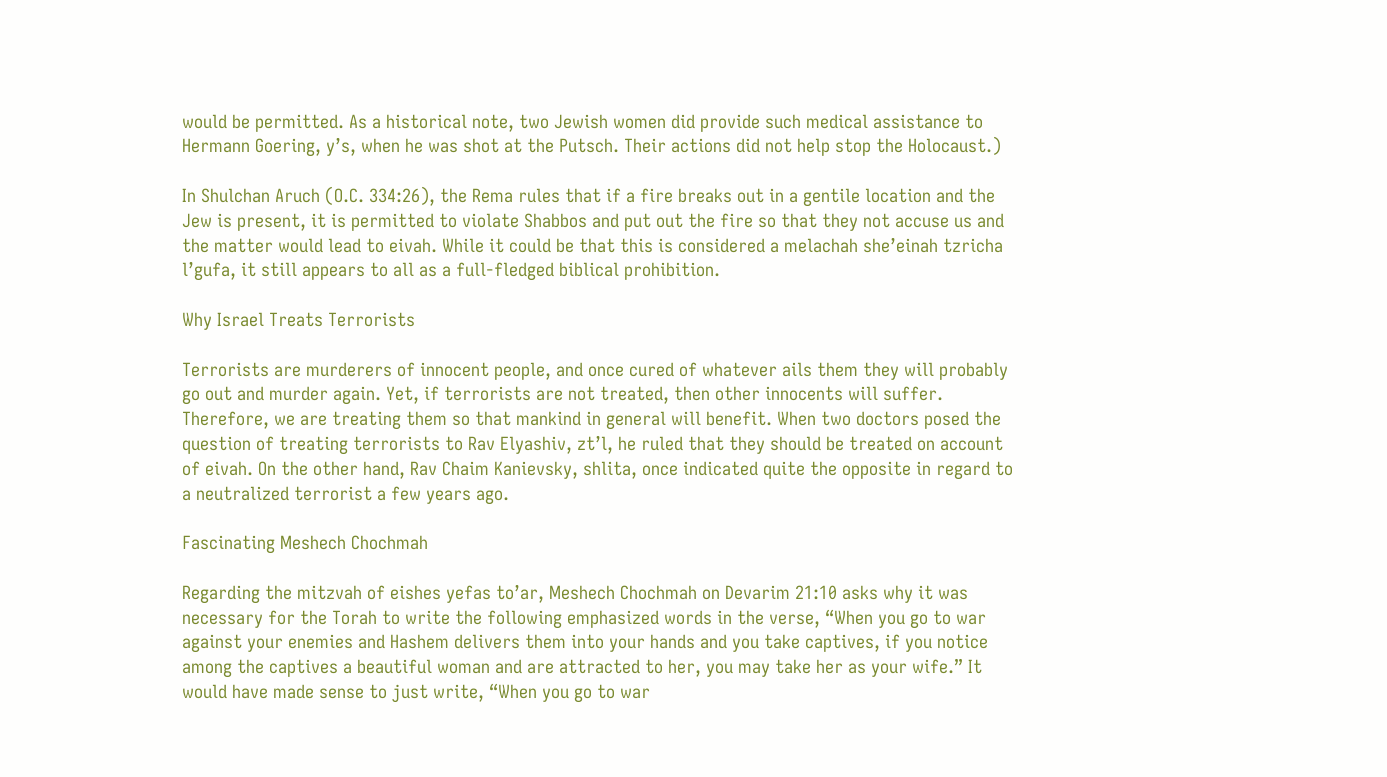would be permitted. As a historical note, two Jewish women did provide such medical assistance to Hermann Goering, y’s, when he was shot at the Putsch. Their actions did not help stop the Holocaust.)

In Shulchan Aruch (O.C. 334:26), the Rema rules that if a fire breaks out in a gentile location and the Jew is present, it is permitted to violate Shabbos and put out the fire so that they not accuse us and the matter would lead to eivah. While it could be that this is considered a melachah she’einah tzricha l’gufa, it still appears to all as a full-fledged biblical prohibition.

Why Israel Treats Terrorists

Terrorists are murderers of innocent people, and once cured of whatever ails them they will probably go out and murder again. Yet, if terrorists are not treated, then other innocents will suffer. Therefore, we are treating them so that mankind in general will benefit. When two doctors posed the question of treating terrorists to Rav Elyashiv, zt’l, he ruled that they should be treated on account of eivah. On the other hand, Rav Chaim Kanievsky, shlita, once indicated quite the opposite in regard to a neutralized terrorist a few years ago.

Fascinating Meshech Chochmah

Regarding the mitzvah of eishes yefas to’ar, Meshech Chochmah on Devarim 21:10 asks why it was necessary for the Torah to write the following emphasized words in the verse, “When you go to war against your enemies and Hashem delivers them into your hands and you take captives, if you notice among the captives a beautiful woman and are attracted to her, you may take her as your wife.” It would have made sense to just write, “When you go to war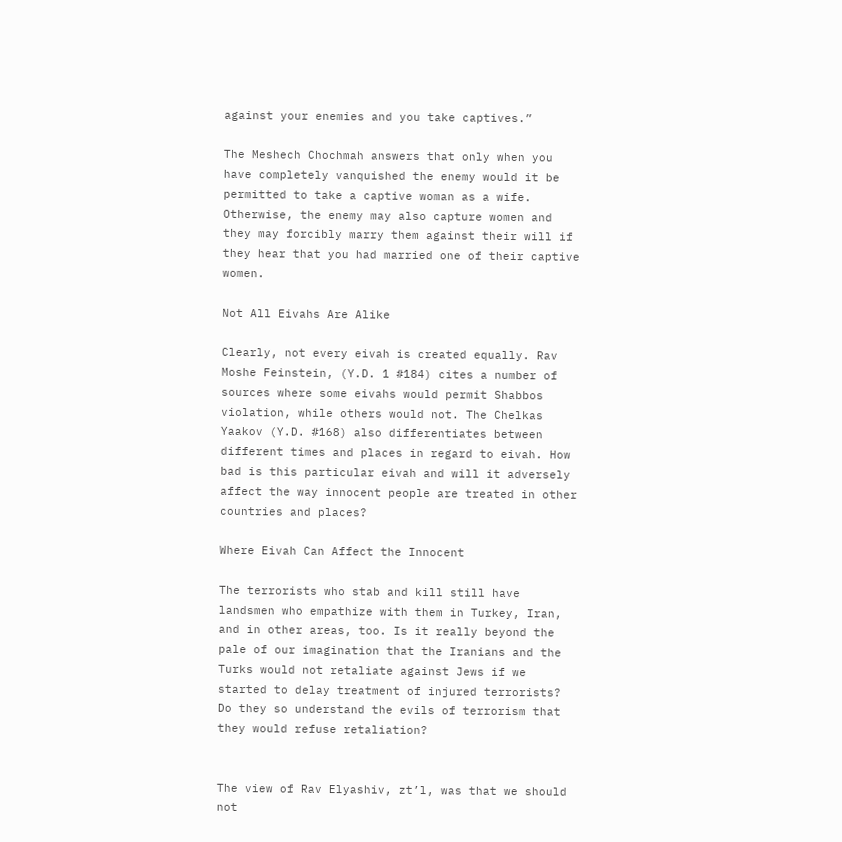against your enemies and you take captives.”

The Meshech Chochmah answers that only when you have completely vanquished the enemy would it be permitted to take a captive woman as a wife. Otherwise, the enemy may also capture women and they may forcibly marry them against their will if they hear that you had married one of their captive women.

Not All Eivahs Are Alike

Clearly, not every eivah is created equally. Rav Moshe Feinstein, (Y.D. 1 #184) cites a number of sources where some eivahs would permit Shabbos violation, while others would not. The Chelkas Yaakov (Y.D. #168) also differentiates between different times and places in regard to eivah. How bad is this particular eivah and will it adversely affect the way innocent people are treated in other countries and places?

Where Eivah Can Affect the Innocent

The terrorists who stab and kill still have landsmen who empathize with them in Turkey, Iran, and in other areas, too. Is it really beyond the pale of our imagination that the Iranians and the Turks would not retaliate against Jews if we started to delay treatment of injured terrorists? Do they so understand the evils of terrorism that they would refuse retaliation?


The view of Rav Elyashiv, zt’l, was that we should not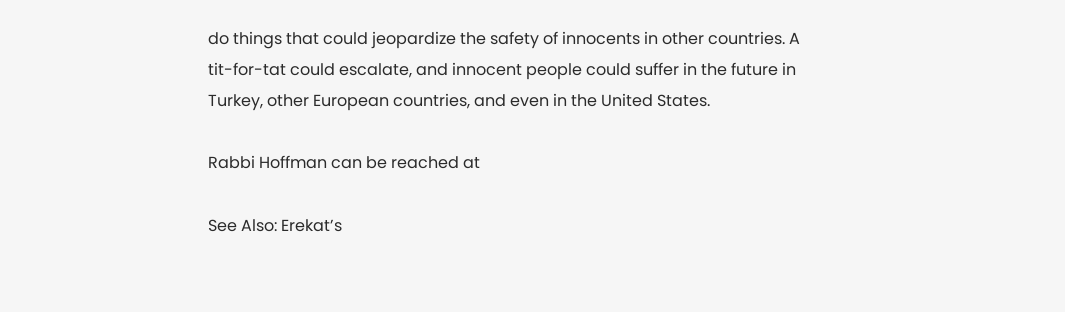do things that could jeopardize the safety of innocents in other countries. A tit-for-tat could escalate, and innocent people could suffer in the future in Turkey, other European countries, and even in the United States.

Rabbi Hoffman can be reached at

See Also: Erekat’s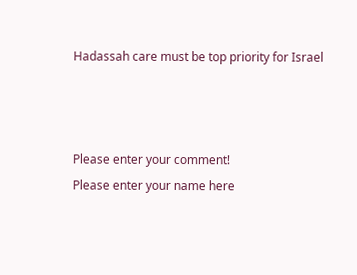Hadassah care must be top priority for Israel



Please enter your comment!
Please enter your name here